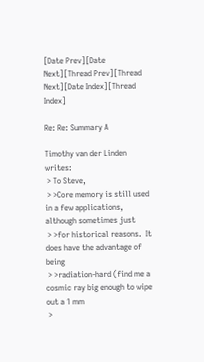[Date Prev][Date Next][Thread Prev][Thread Next][Date Index][Thread Index]

Re: Re: Summary A

Timothy van der Linden writes:
 > To Steve,
 > >Core memory is still used in a few applications, although sometimes just
 > >for historical reasons.  It does have the advantage of being
 > >radiation-hard (find me a cosmic ray big enough to wipe out a 1 mm
 >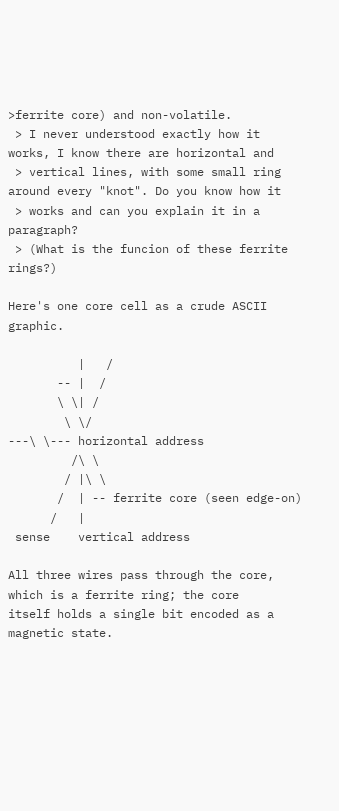>ferrite core) and non-volatile.
 > I never understood exactly how it works, I know there are horizontal and
 > vertical lines, with some small ring around every "knot". Do you know how it
 > works and can you explain it in a paragraph?
 > (What is the funcion of these ferrite rings?)

Here's one core cell as a crude ASCII graphic.

          |   /
       -- |  /
       \ \| /
        \ \/
---\ \--- horizontal address
         /\ \
        / |\ \
       /  | -- ferrite core (seen edge-on)
      /   |
 sense    vertical address

All three wires pass through the core, which is a ferrite ring; the core
itself holds a single bit encoded as a magnetic state.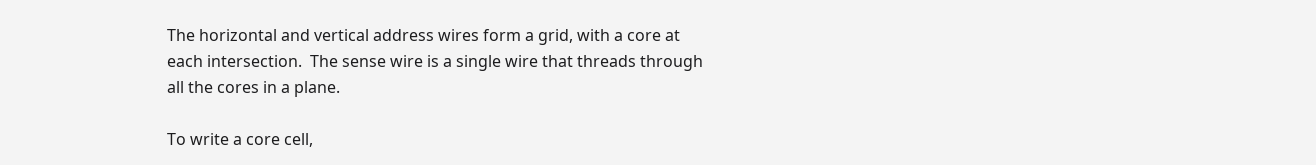The horizontal and vertical address wires form a grid, with a core at
each intersection.  The sense wire is a single wire that threads through
all the cores in a plane.

To write a core cell,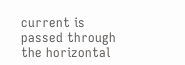current is passed through the horizontal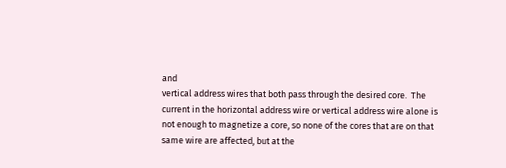and
vertical address wires that both pass through the desired core.  The
current in the horizontal address wire or vertical address wire alone is
not enough to magnetize a core, so none of the cores that are on that
same wire are affected, but at the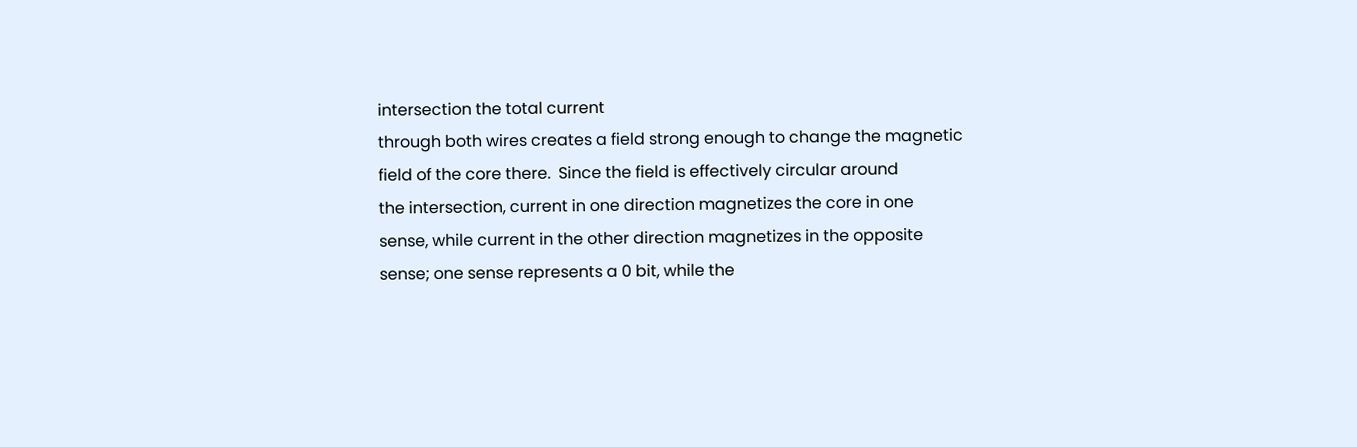intersection the total current
through both wires creates a field strong enough to change the magnetic
field of the core there.  Since the field is effectively circular around
the intersection, current in one direction magnetizes the core in one
sense, while current in the other direction magnetizes in the opposite
sense; one sense represents a 0 bit, while the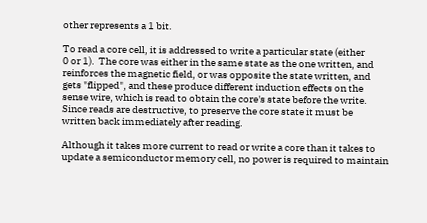other represents a 1 bit.

To read a core cell, it is addressed to write a particular state (either
0 or 1).  The core was either in the same state as the one written, and
reinforces the magnetic field, or was opposite the state written, and
gets "flipped", and these produce different induction effects on the
sense wire, which is read to obtain the core's state before the write.
Since reads are destructive, to preserve the core state it must be
written back immediately after reading.

Although it takes more current to read or write a core than it takes to
update a semiconductor memory cell, no power is required to maintain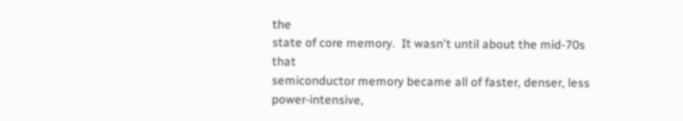the
state of core memory.  It wasn't until about the mid-70s that
semiconductor memory became all of faster, denser, less power-intensive,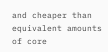and cheaper than equivalent amounts of core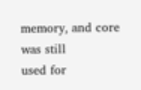memory, and core was still
used for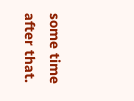some time after that.